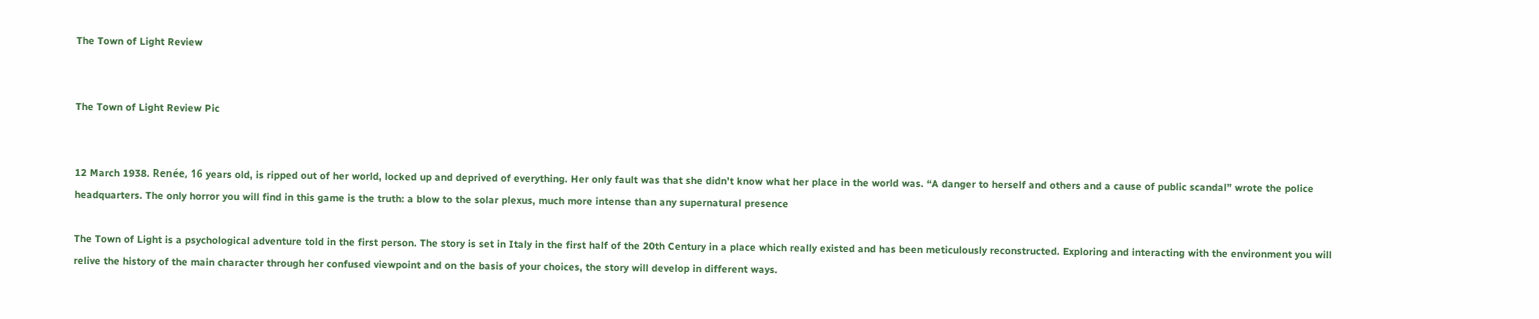The Town of Light Review


The Town of Light Review Pic


12 March 1938. Renée, 16 years old, is ripped out of her world, locked up and deprived of everything. Her only fault was that she didn’t know what her place in the world was. “A danger to herself and others and a cause of public scandal” wrote the police headquarters. The only horror you will find in this game is the truth: a blow to the solar plexus, much more intense than any supernatural presence

The Town of Light is a psychological adventure told in the first person. The story is set in Italy in the first half of the 20th Century in a place which really existed and has been meticulously reconstructed. Exploring and interacting with the environment you will relive the history of the main character through her confused viewpoint and on the basis of your choices, the story will develop in different ways.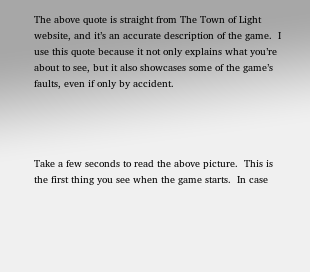The above quote is straight from The Town of Light website, and it’s an accurate description of the game.  I use this quote because it not only explains what you’re about to see, but it also showcases some of the game’s faults, even if only by accident.




Take a few seconds to read the above picture.  This is the first thing you see when the game starts.  In case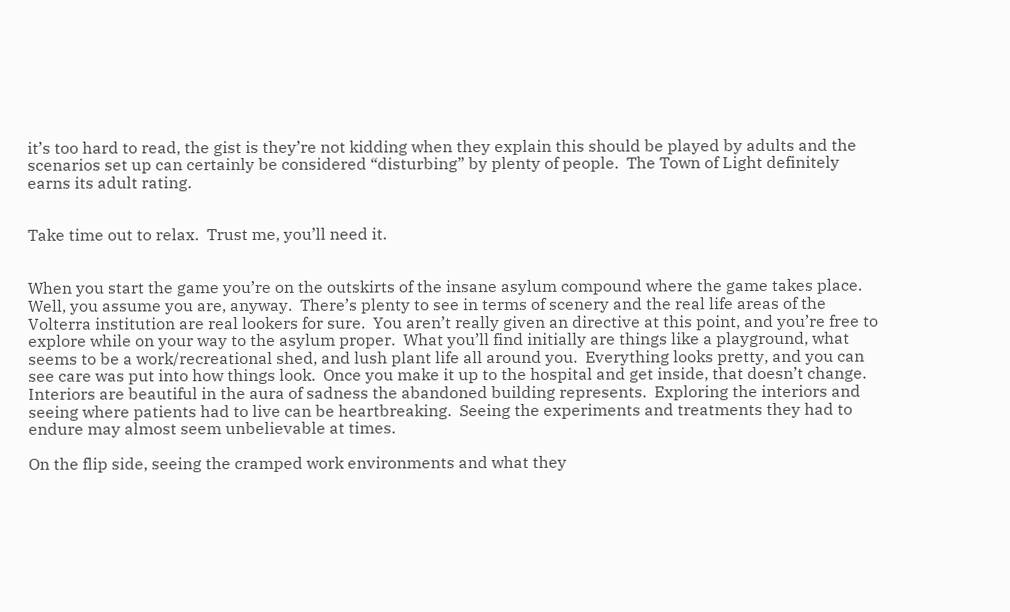it’s too hard to read, the gist is they’re not kidding when they explain this should be played by adults and the scenarios set up can certainly be considered “disturbing” by plenty of people.  The Town of Light definitely earns its adult rating.


Take time out to relax.  Trust me, you’ll need it.


When you start the game you’re on the outskirts of the insane asylum compound where the game takes place.  Well, you assume you are, anyway.  There’s plenty to see in terms of scenery and the real life areas of the Volterra institution are real lookers for sure.  You aren’t really given an directive at this point, and you’re free to explore while on your way to the asylum proper.  What you’ll find initially are things like a playground, what seems to be a work/recreational shed, and lush plant life all around you.  Everything looks pretty, and you can see care was put into how things look.  Once you make it up to the hospital and get inside, that doesn’t change.  Interiors are beautiful in the aura of sadness the abandoned building represents.  Exploring the interiors and seeing where patients had to live can be heartbreaking.  Seeing the experiments and treatments they had to endure may almost seem unbelievable at times.

On the flip side, seeing the cramped work environments and what they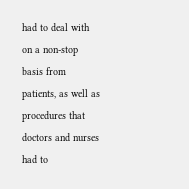had to deal with on a non-stop basis from patients, as well as procedures that doctors and nurses had to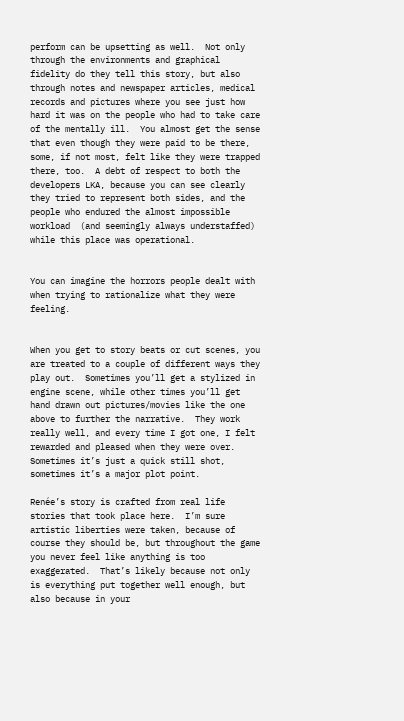perform can be upsetting as well.  Not only through the environments and graphical fidelity do they tell this story, but also through notes and newspaper articles, medical records and pictures where you see just how hard it was on the people who had to take care of the mentally ill.  You almost get the sense that even though they were paid to be there, some, if not most, felt like they were trapped there, too.  A debt of respect to both the developers LKA, because you can see clearly they tried to represent both sides, and the people who endured the almost impossible workload  (and seemingly always understaffed) while this place was operational.


You can imagine the horrors people dealt with when trying to rationalize what they were feeling.


When you get to story beats or cut scenes, you are treated to a couple of different ways they play out.  Sometimes you’ll get a stylized in engine scene, while other times you’ll get hand drawn out pictures/movies like the one above to further the narrative.  They work really well, and every time I got one, I felt rewarded and pleased when they were over.  Sometimes it’s just a quick still shot, sometimes it’s a major plot point.

Renée’s story is crafted from real life stories that took place here.  I’m sure artistic liberties were taken, because of course they should be, but throughout the game you never feel like anything is too exaggerated.  That’s likely because not only is everything put together well enough, but also because in your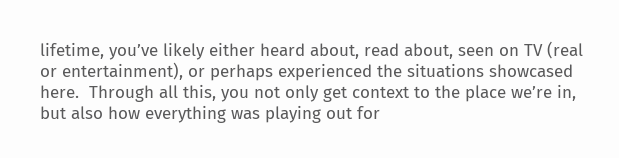lifetime, you’ve likely either heard about, read about, seen on TV (real or entertainment), or perhaps experienced the situations showcased here.  Through all this, you not only get context to the place we’re in, but also how everything was playing out for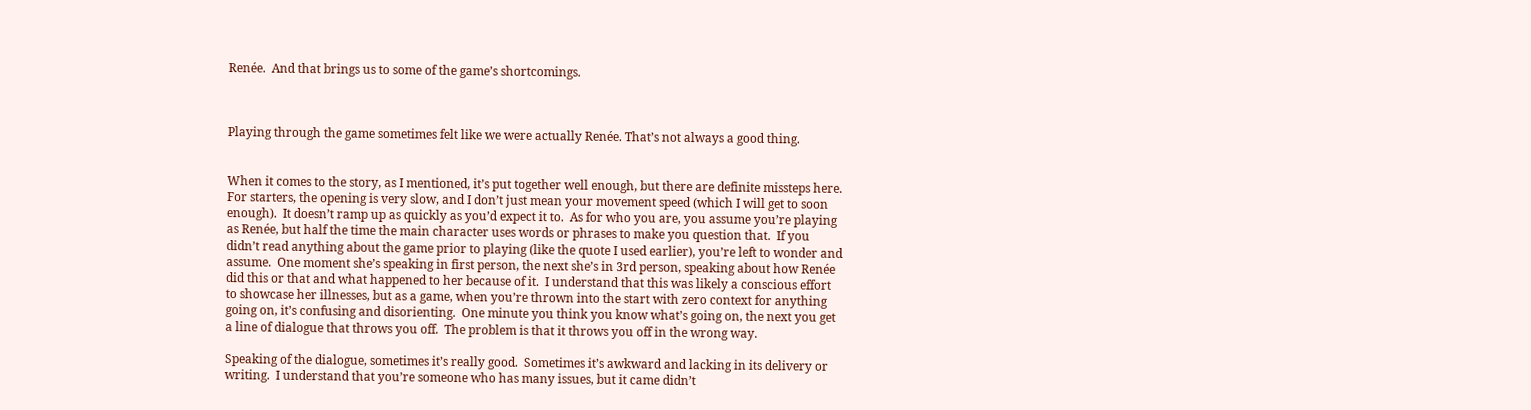Renée.  And that brings us to some of the game’s shortcomings.



Playing through the game sometimes felt like we were actually Renée. That’s not always a good thing.


When it comes to the story, as I mentioned, it’s put together well enough, but there are definite missteps here.  For starters, the opening is very slow, and I don’t just mean your movement speed (which I will get to soon enough).  It doesn’t ramp up as quickly as you’d expect it to.  As for who you are, you assume you’re playing as Renée, but half the time the main character uses words or phrases to make you question that.  If you didn’t read anything about the game prior to playing (like the quote I used earlier), you’re left to wonder and assume.  One moment she’s speaking in first person, the next she’s in 3rd person, speaking about how Renée did this or that and what happened to her because of it.  I understand that this was likely a conscious effort to showcase her illnesses, but as a game, when you’re thrown into the start with zero context for anything going on, it’s confusing and disorienting.  One minute you think you know what’s going on, the next you get a line of dialogue that throws you off.  The problem is that it throws you off in the wrong way.

Speaking of the dialogue, sometimes it’s really good.  Sometimes it’s awkward and lacking in its delivery or writing.  I understand that you’re someone who has many issues, but it came didn’t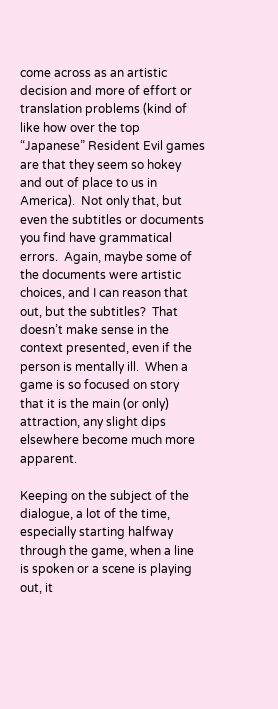come across as an artistic decision and more of effort or translation problems (kind of like how over the top “Japanese” Resident Evil games are that they seem so hokey and out of place to us in America).  Not only that, but even the subtitles or documents you find have grammatical errors.  Again, maybe some of the documents were artistic choices, and I can reason that out, but the subtitles?  That doesn’t make sense in the context presented, even if the person is mentally ill.  When a game is so focused on story that it is the main (or only) attraction, any slight dips elsewhere become much more apparent.

Keeping on the subject of the dialogue, a lot of the time, especially starting halfway through the game, when a line is spoken or a scene is playing out, it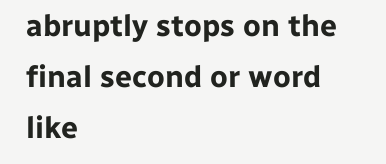abruptly stops on the final second or word like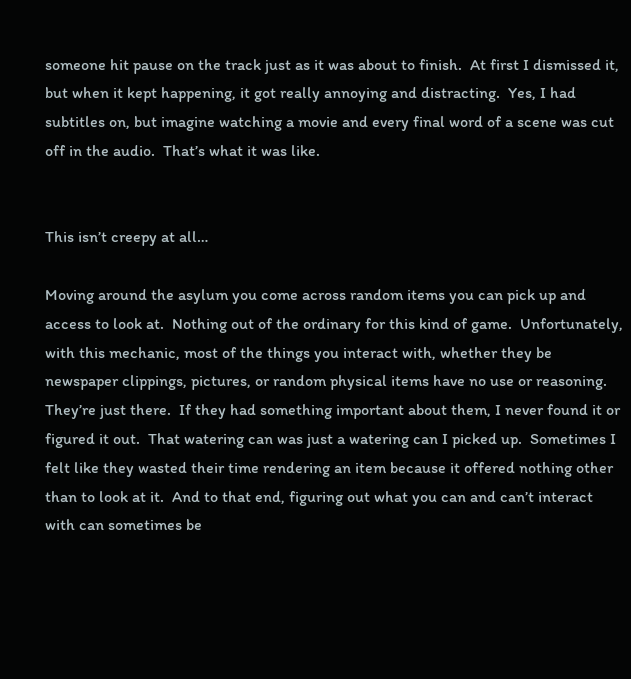someone hit pause on the track just as it was about to finish.  At first I dismissed it, but when it kept happening, it got really annoying and distracting.  Yes, I had subtitles on, but imagine watching a movie and every final word of a scene was cut off in the audio.  That’s what it was like.


This isn’t creepy at all…

Moving around the asylum you come across random items you can pick up and access to look at.  Nothing out of the ordinary for this kind of game.  Unfortunately, with this mechanic, most of the things you interact with, whether they be newspaper clippings, pictures, or random physical items have no use or reasoning.  They’re just there.  If they had something important about them, I never found it or figured it out.  That watering can was just a watering can I picked up.  Sometimes I felt like they wasted their time rendering an item because it offered nothing other than to look at it.  And to that end, figuring out what you can and can’t interact with can sometimes be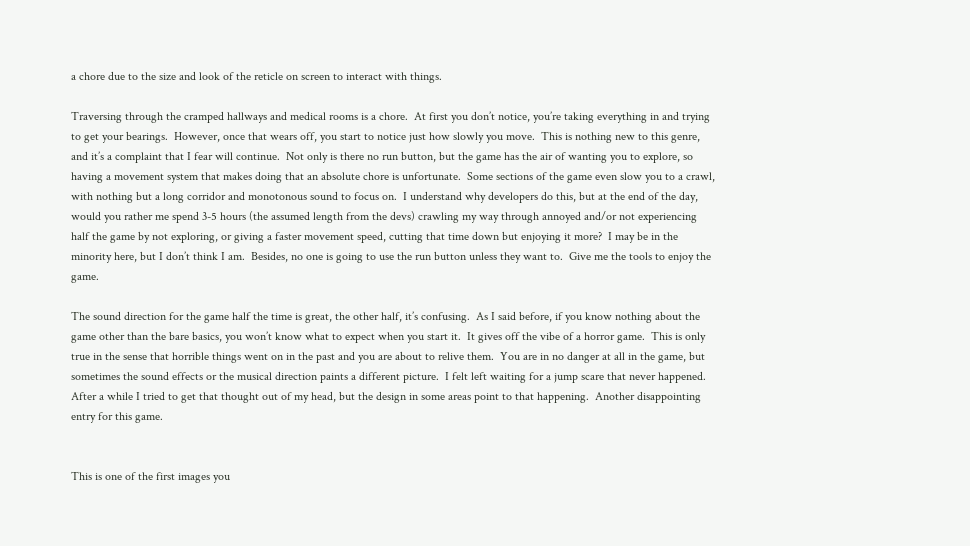a chore due to the size and look of the reticle on screen to interact with things.

Traversing through the cramped hallways and medical rooms is a chore.  At first you don’t notice, you’re taking everything in and trying to get your bearings.  However, once that wears off, you start to notice just how slowly you move.  This is nothing new to this genre, and it’s a complaint that I fear will continue.  Not only is there no run button, but the game has the air of wanting you to explore, so having a movement system that makes doing that an absolute chore is unfortunate.  Some sections of the game even slow you to a crawl, with nothing but a long corridor and monotonous sound to focus on.  I understand why developers do this, but at the end of the day, would you rather me spend 3-5 hours (the assumed length from the devs) crawling my way through annoyed and/or not experiencing half the game by not exploring, or giving a faster movement speed, cutting that time down but enjoying it more?  I may be in the minority here, but I don’t think I am.  Besides, no one is going to use the run button unless they want to.  Give me the tools to enjoy the game.

The sound direction for the game half the time is great, the other half, it’s confusing.  As I said before, if you know nothing about the game other than the bare basics, you won’t know what to expect when you start it.  It gives off the vibe of a horror game.  This is only true in the sense that horrible things went on in the past and you are about to relive them.  You are in no danger at all in the game, but sometimes the sound effects or the musical direction paints a different picture.  I felt left waiting for a jump scare that never happened.  After a while I tried to get that thought out of my head, but the design in some areas point to that happening.  Another disappointing entry for this game.


This is one of the first images you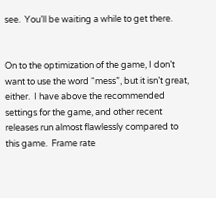see.  You’ll be waiting a while to get there.


On to the optimization of the game, I don’t want to use the word “mess”, but it isn’t great, either.  I have above the recommended settings for the game, and other recent releases run almost flawlessly compared to this game.  Frame rate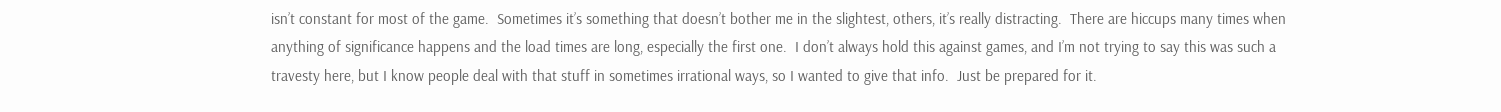isn’t constant for most of the game.  Sometimes it’s something that doesn’t bother me in the slightest, others, it’s really distracting.  There are hiccups many times when anything of significance happens and the load times are long, especially the first one.  I don’t always hold this against games, and I’m not trying to say this was such a travesty here, but I know people deal with that stuff in sometimes irrational ways, so I wanted to give that info.  Just be prepared for it.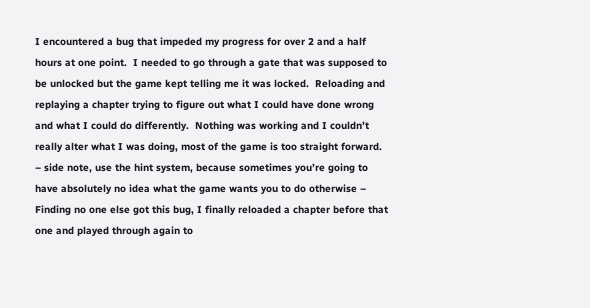I encountered a bug that impeded my progress for over 2 and a half hours at one point.  I needed to go through a gate that was supposed to be unlocked but the game kept telling me it was locked.  Reloading and replaying a chapter trying to figure out what I could have done wrong and what I could do differently.  Nothing was working and I couldn’t really alter what I was doing, most of the game is too straight forward.  – side note, use the hint system, because sometimes you’re going to have absolutely no idea what the game wants you to do otherwise –  Finding no one else got this bug, I finally reloaded a chapter before that one and played through again to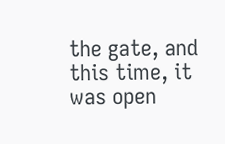the gate, and this time, it was open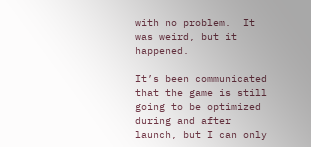with no problem.  It was weird, but it happened.

It’s been communicated that the game is still going to be optimized during and after launch, but I can only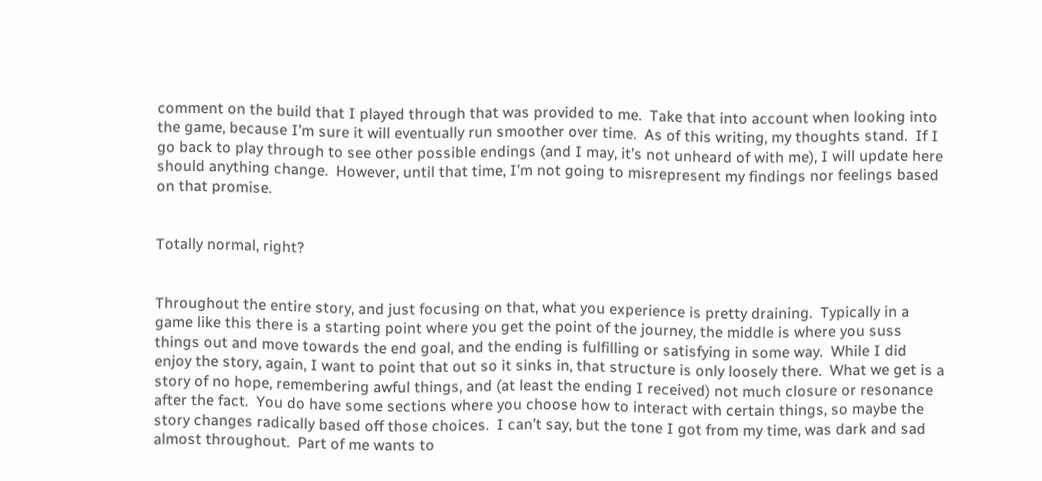comment on the build that I played through that was provided to me.  Take that into account when looking into the game, because I’m sure it will eventually run smoother over time.  As of this writing, my thoughts stand.  If I go back to play through to see other possible endings (and I may, it’s not unheard of with me), I will update here should anything change.  However, until that time, I’m not going to misrepresent my findings nor feelings based on that promise.


Totally normal, right?


Throughout the entire story, and just focusing on that, what you experience is pretty draining.  Typically in a game like this there is a starting point where you get the point of the journey, the middle is where you suss things out and move towards the end goal, and the ending is fulfilling or satisfying in some way.  While I did enjoy the story, again, I want to point that out so it sinks in, that structure is only loosely there.  What we get is a story of no hope, remembering awful things, and (at least the ending I received) not much closure or resonance after the fact.  You do have some sections where you choose how to interact with certain things, so maybe the story changes radically based off those choices.  I can’t say, but the tone I got from my time, was dark and sad almost throughout.  Part of me wants to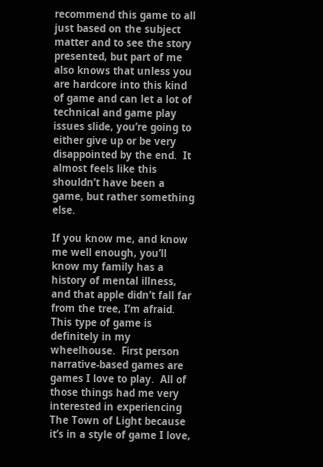recommend this game to all just based on the subject matter and to see the story presented, but part of me also knows that unless you are hardcore into this kind of game and can let a lot of technical and game play issues slide, you’re going to either give up or be very disappointed by the end.  It almost feels like this shouldn’t have been a game, but rather something else.

If you know me, and know me well enough, you’ll know my family has a history of mental illness, and that apple didn’t fall far from the tree, I’m afraid.  This type of game is definitely in my wheelhouse.  First person narrative-based games are games I love to play.  All of those things had me very interested in experiencing The Town of Light because it’s in a style of game I love,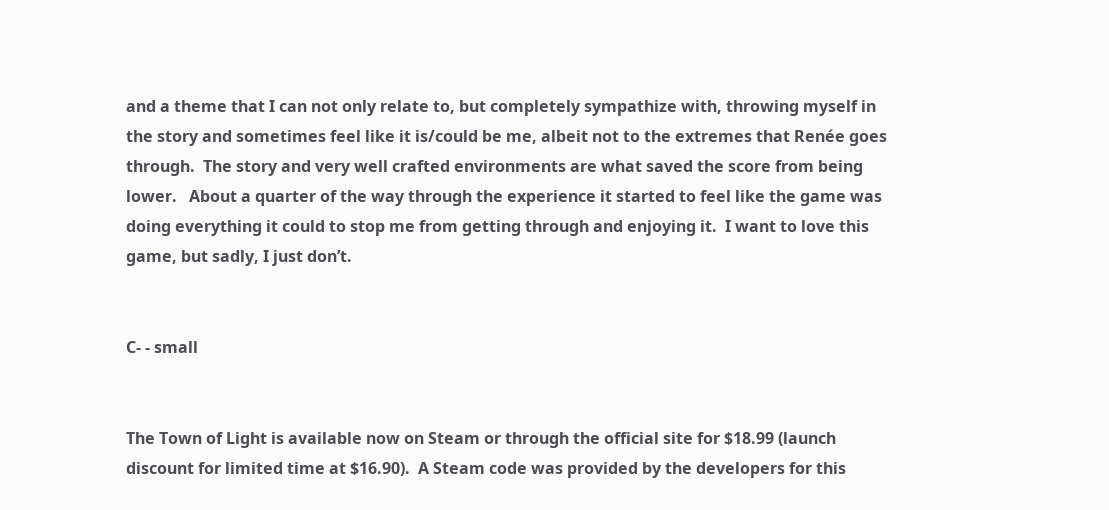and a theme that I can not only relate to, but completely sympathize with, throwing myself in the story and sometimes feel like it is/could be me, albeit not to the extremes that Renée goes through.  The story and very well crafted environments are what saved the score from being lower.   About a quarter of the way through the experience it started to feel like the game was doing everything it could to stop me from getting through and enjoying it.  I want to love this game, but sadly, I just don’t.


C- - small


The Town of Light is available now on Steam or through the official site for $18.99 (launch discount for limited time at $16.90).  A Steam code was provided by the developers for this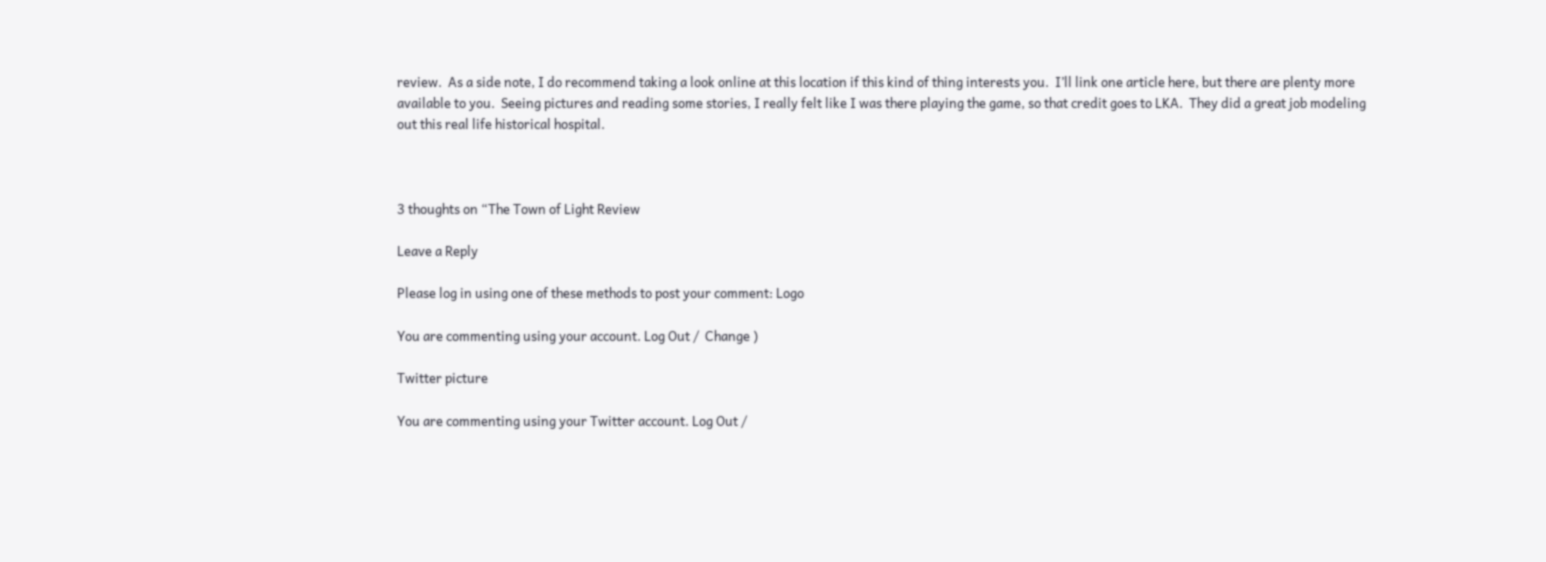review.  As a side note, I do recommend taking a look online at this location if this kind of thing interests you.  I’ll link one article here, but there are plenty more available to you.  Seeing pictures and reading some stories, I really felt like I was there playing the game, so that credit goes to LKA.  They did a great job modeling out this real life historical hospital.



3 thoughts on “The Town of Light Review

Leave a Reply

Please log in using one of these methods to post your comment: Logo

You are commenting using your account. Log Out /  Change )

Twitter picture

You are commenting using your Twitter account. Log Out /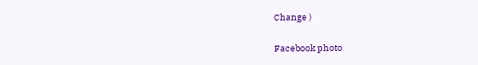Change )

Facebook photo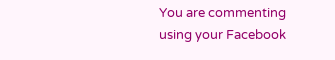You are commenting using your Facebook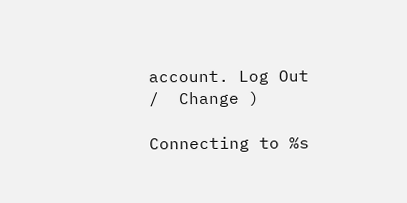account. Log Out /  Change )

Connecting to %s